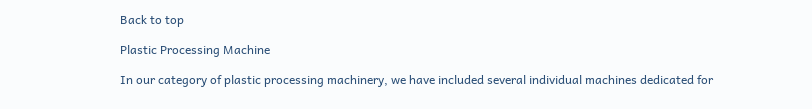Back to top

Plastic Processing Machine

In our category of plastic processing machinery, we have included several individual machines dedicated for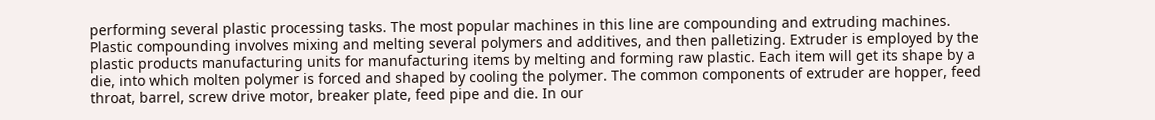performing several plastic processing tasks. The most popular machines in this line are compounding and extruding machines. Plastic compounding involves mixing and melting several polymers and additives, and then palletizing. Extruder is employed by the plastic products manufacturing units for manufacturing items by melting and forming raw plastic. Each item will get its shape by a die, into which molten polymer is forced and shaped by cooling the polymer. The common components of extruder are hopper, feed throat, barrel, screw drive motor, breaker plate, feed pipe and die. In our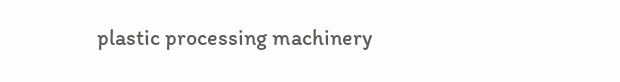plastic processing machinery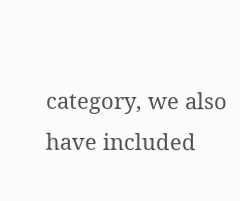category, we also have included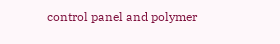control panel and polymer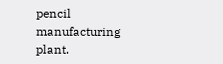pencil manufacturing plant.